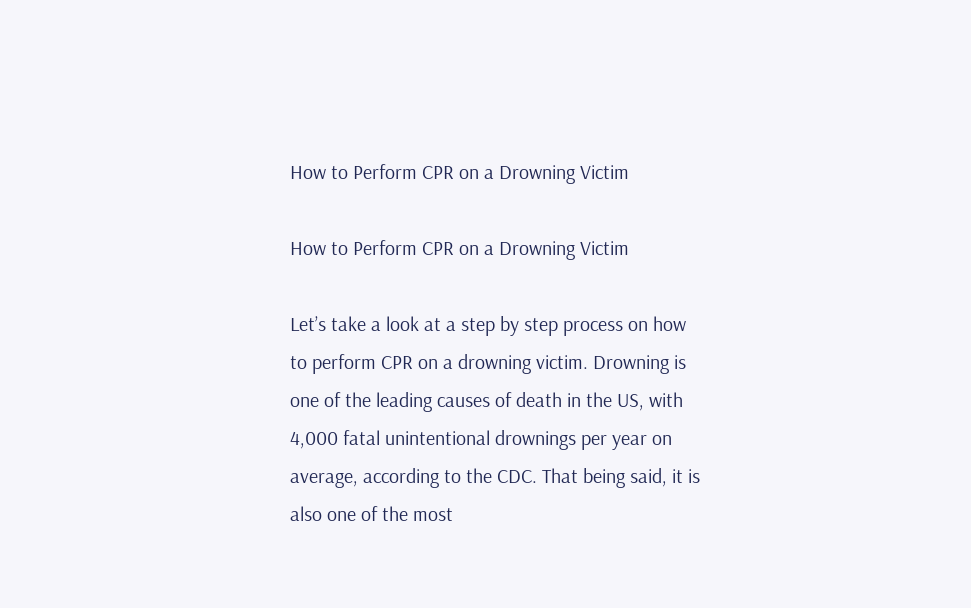How to Perform CPR on a Drowning Victim

How to Perform CPR on a Drowning Victim

Let’s take a look at a step by step process on how to perform CPR on a drowning victim. Drowning is one of the leading causes of death in the US, with 4,000 fatal unintentional drownings per year on average, according to the CDC. That being said, it is also one of the most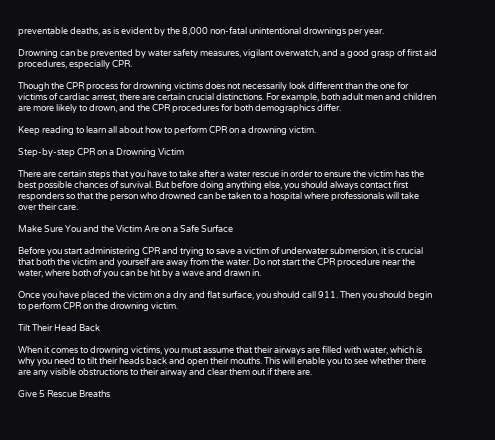preventable deaths, as is evident by the 8,000 non-fatal unintentional drownings per year.

Drowning can be prevented by water safety measures, vigilant overwatch, and a good grasp of first aid procedures, especially CPR.

Though the CPR process for drowning victims does not necessarily look different than the one for victims of cardiac arrest, there are certain crucial distinctions. For example, both adult men and children are more likely to drown, and the CPR procedures for both demographics differ.

Keep reading to learn all about how to perform CPR on a drowning victim.

Step-by-step CPR on a Drowning Victim

There are certain steps that you have to take after a water rescue in order to ensure the victim has the best possible chances of survival. But before doing anything else, you should always contact first responders so that the person who drowned can be taken to a hospital where professionals will take over their care.

Make Sure You and the Victim Are on a Safe Surface

Before you start administering CPR and trying to save a victim of underwater submersion, it is crucial that both the victim and yourself are away from the water. Do not start the CPR procedure near the water, where both of you can be hit by a wave and drawn in.

Once you have placed the victim on a dry and flat surface, you should call 911. Then you should begin to perform CPR on the drowning victim.

Tilt Their Head Back

When it comes to drowning victims, you must assume that their airways are filled with water, which is why you need to tilt their heads back and open their mouths. This will enable you to see whether there are any visible obstructions to their airway and clear them out if there are.

Give 5 Rescue Breaths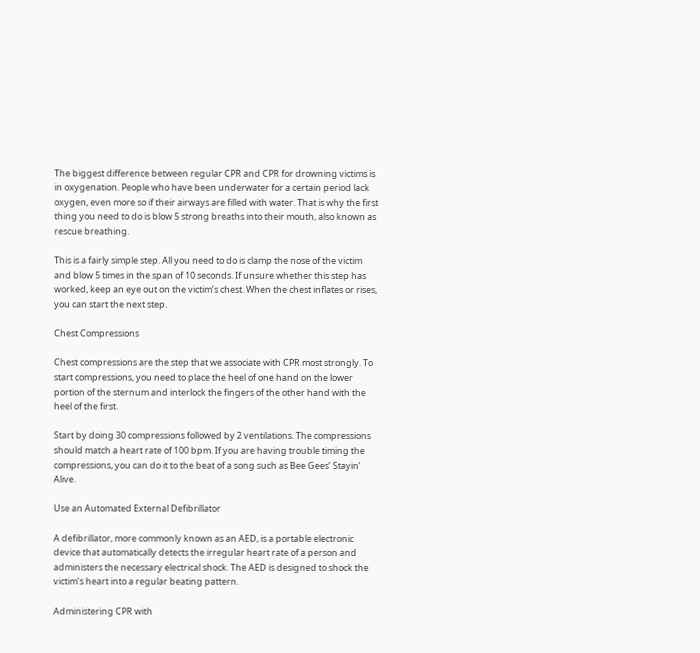The biggest difference between regular CPR and CPR for drowning victims is in oxygenation. People who have been underwater for a certain period lack oxygen, even more so if their airways are filled with water. That is why the first thing you need to do is blow 5 strong breaths into their mouth, also known as rescue breathing.

This is a fairly simple step. All you need to do is clamp the nose of the victim and blow 5 times in the span of 10 seconds. If unsure whether this step has worked, keep an eye out on the victim’s chest. When the chest inflates or rises, you can start the next step.

Chest Compressions

Chest compressions are the step that we associate with CPR most strongly. To start compressions, you need to place the heel of one hand on the lower portion of the sternum and interlock the fingers of the other hand with the heel of the first.

Start by doing 30 compressions followed by 2 ventilations. The compressions should match a heart rate of 100 bpm. If you are having trouble timing the compressions, you can do it to the beat of a song such as Bee Gees’ Stayin’ Alive.

Use an Automated External Defibrillator

A defibrillator, more commonly known as an AED, is a portable electronic device that automatically detects the irregular heart rate of a person and administers the necessary electrical shock. The AED is designed to shock the victim’s heart into a regular beating pattern.

Administering CPR with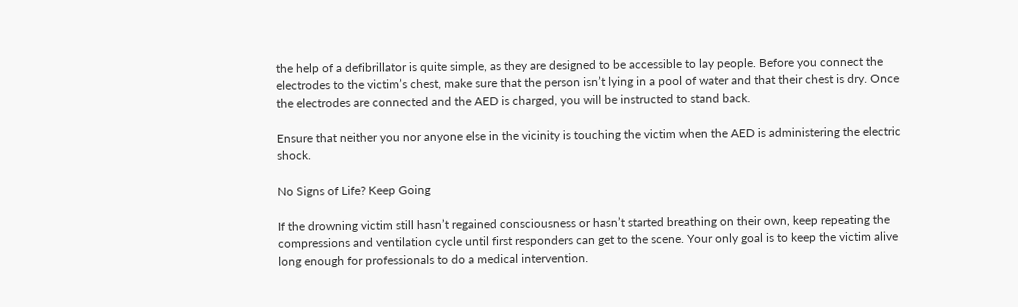the help of a defibrillator is quite simple, as they are designed to be accessible to lay people. Before you connect the electrodes to the victim’s chest, make sure that the person isn’t lying in a pool of water and that their chest is dry. Once the electrodes are connected and the AED is charged, you will be instructed to stand back.

Ensure that neither you nor anyone else in the vicinity is touching the victim when the AED is administering the electric shock.

No Signs of Life? Keep Going

If the drowning victim still hasn’t regained consciousness or hasn’t started breathing on their own, keep repeating the compressions and ventilation cycle until first responders can get to the scene. Your only goal is to keep the victim alive long enough for professionals to do a medical intervention.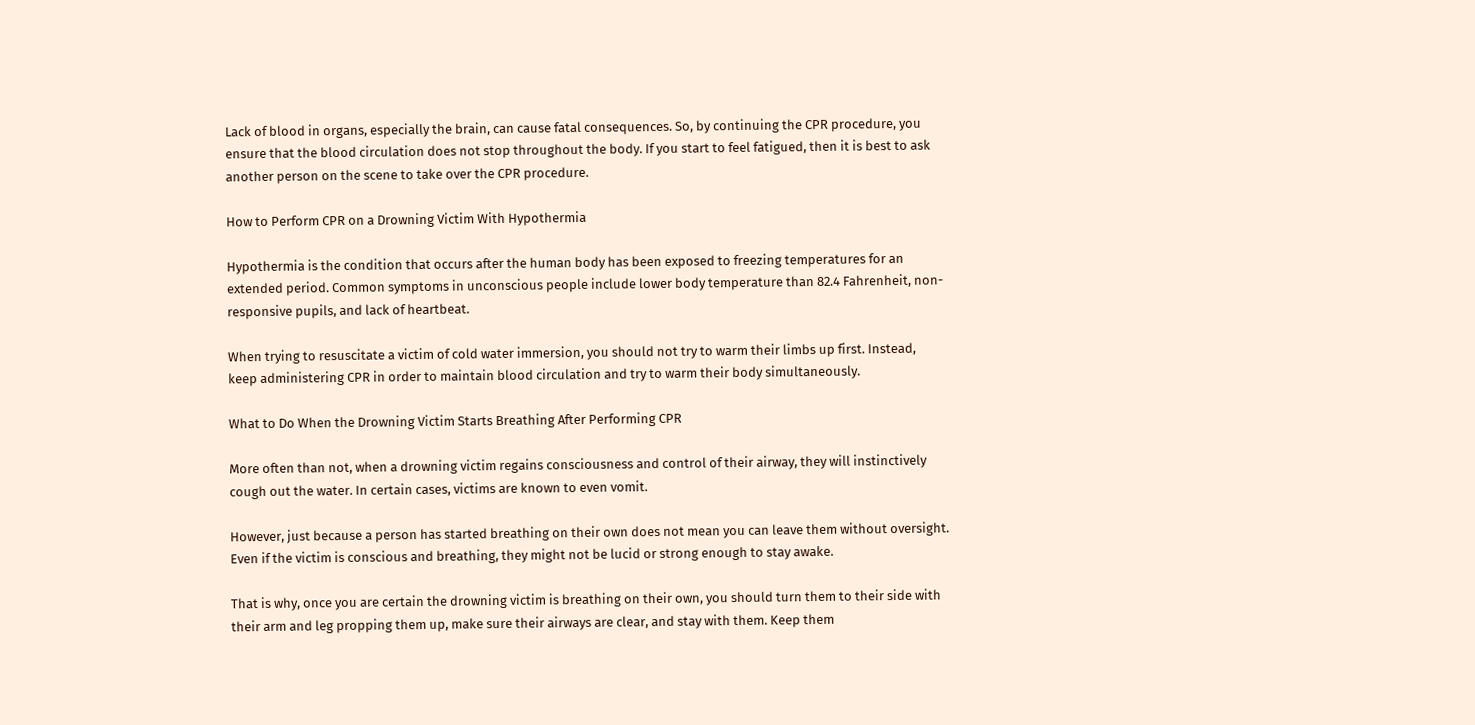Lack of blood in organs, especially the brain, can cause fatal consequences. So, by continuing the CPR procedure, you ensure that the blood circulation does not stop throughout the body. If you start to feel fatigued, then it is best to ask another person on the scene to take over the CPR procedure.

How to Perform CPR on a Drowning Victim With Hypothermia

Hypothermia is the condition that occurs after the human body has been exposed to freezing temperatures for an extended period. Common symptoms in unconscious people include lower body temperature than 82.4 Fahrenheit, non-responsive pupils, and lack of heartbeat.

When trying to resuscitate a victim of cold water immersion, you should not try to warm their limbs up first. Instead, keep administering CPR in order to maintain blood circulation and try to warm their body simultaneously.

What to Do When the Drowning Victim Starts Breathing After Performing CPR

More often than not, when a drowning victim regains consciousness and control of their airway, they will instinctively cough out the water. In certain cases, victims are known to even vomit.

However, just because a person has started breathing on their own does not mean you can leave them without oversight. Even if the victim is conscious and breathing, they might not be lucid or strong enough to stay awake.

That is why, once you are certain the drowning victim is breathing on their own, you should turn them to their side with their arm and leg propping them up, make sure their airways are clear, and stay with them. Keep them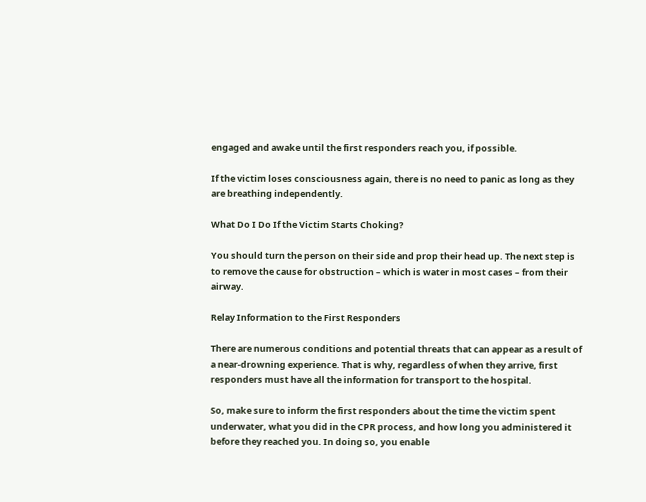engaged and awake until the first responders reach you, if possible.

If the victim loses consciousness again, there is no need to panic as long as they are breathing independently.

What Do I Do If the Victim Starts Choking?

You should turn the person on their side and prop their head up. The next step is to remove the cause for obstruction – which is water in most cases – from their airway.

Relay Information to the First Responders

There are numerous conditions and potential threats that can appear as a result of a near-drowning experience. That is why, regardless of when they arrive, first responders must have all the information for transport to the hospital.

So, make sure to inform the first responders about the time the victim spent underwater, what you did in the CPR process, and how long you administered it before they reached you. In doing so, you enable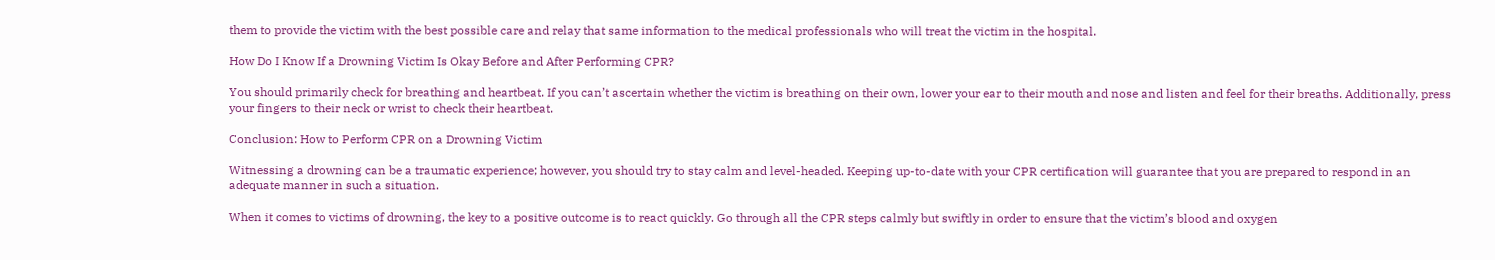them to provide the victim with the best possible care and relay that same information to the medical professionals who will treat the victim in the hospital.

How Do I Know If a Drowning Victim Is Okay Before and After Performing CPR?

You should primarily check for breathing and heartbeat. If you can’t ascertain whether the victim is breathing on their own, lower your ear to their mouth and nose and listen and feel for their breaths. Additionally, press your fingers to their neck or wrist to check their heartbeat.

Conclusion: How to Perform CPR on a Drowning Victim

Witnessing a drowning can be a traumatic experience; however, you should try to stay calm and level-headed. Keeping up-to-date with your CPR certification will guarantee that you are prepared to respond in an adequate manner in such a situation.

When it comes to victims of drowning, the key to a positive outcome is to react quickly. Go through all the CPR steps calmly but swiftly in order to ensure that the victim’s blood and oxygen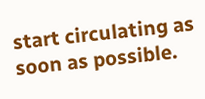start circulating as soon as possible.